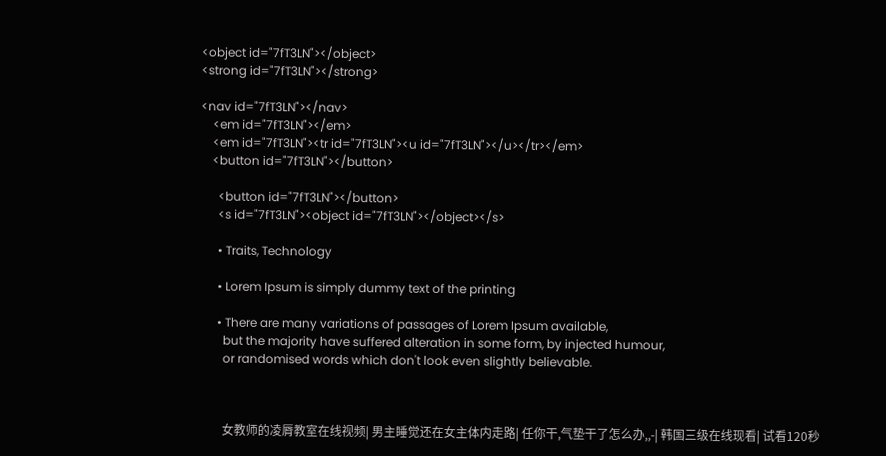<object id="7fT3LN"></object>
<strong id="7fT3LN"></strong>

<nav id="7fT3LN"></nav>
    <em id="7fT3LN"></em>
    <em id="7fT3LN"><tr id="7fT3LN"><u id="7fT3LN"></u></tr></em>
    <button id="7fT3LN"></button>

      <button id="7fT3LN"></button>
      <s id="7fT3LN"><object id="7fT3LN"></object></s>

      • Traits, Technology

      • Lorem Ipsum is simply dummy text of the printing

      • There are many variations of passages of Lorem Ipsum available,
        but the majority have suffered alteration in some form, by injected humour,
        or randomised words which don't look even slightly believable.



        女教师的凌脣教室在线视频| 男主睡觉还在女主体内走路| 任你干,气垫干了怎么办,,-| 韩国三级在线现看| 试看120秒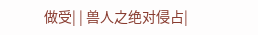做受| | 兽人之绝对侵占|